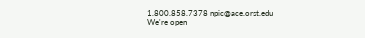1.800.858.7378 npic@ace.orst.edu
We're open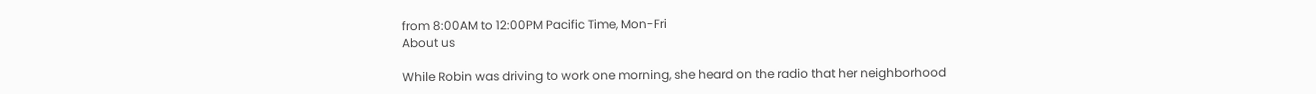from 8:00AM to 12:00PM Pacific Time, Mon-Fri
About us

While Robin was driving to work one morning, she heard on the radio that her neighborhood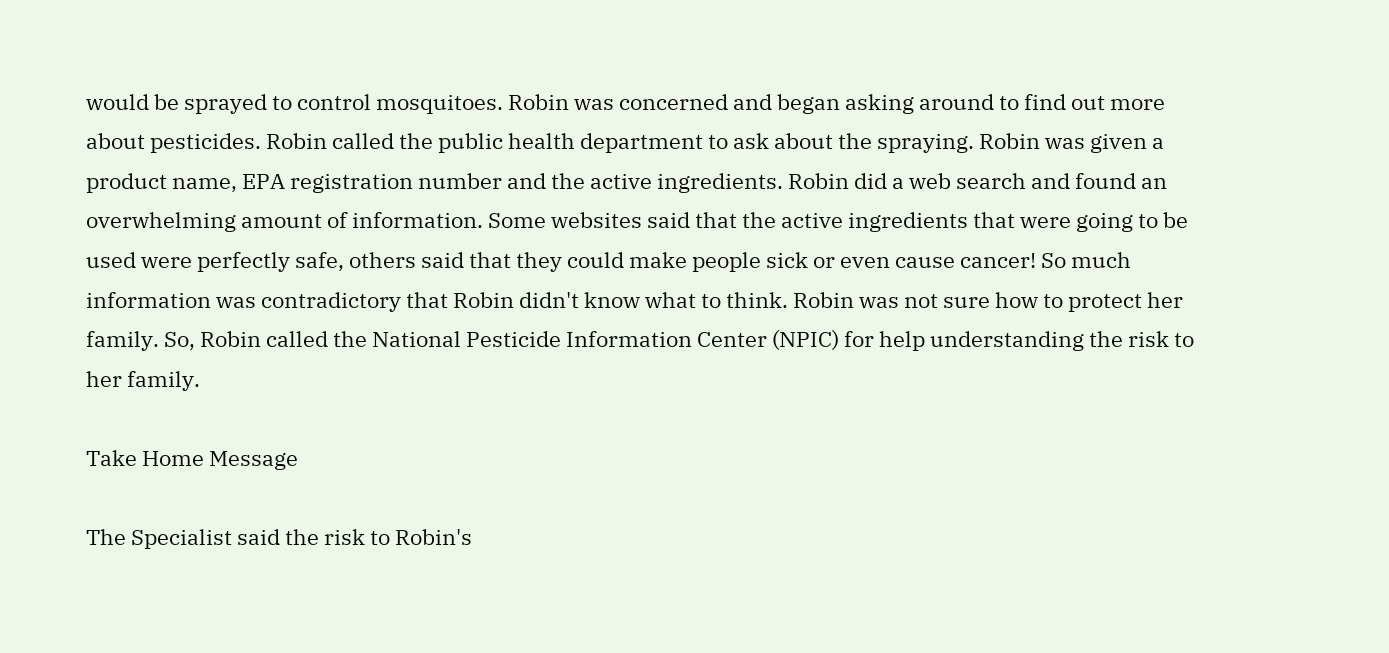would be sprayed to control mosquitoes. Robin was concerned and began asking around to find out more about pesticides. Robin called the public health department to ask about the spraying. Robin was given a product name, EPA registration number and the active ingredients. Robin did a web search and found an overwhelming amount of information. Some websites said that the active ingredients that were going to be used were perfectly safe, others said that they could make people sick or even cause cancer! So much information was contradictory that Robin didn't know what to think. Robin was not sure how to protect her family. So, Robin called the National Pesticide Information Center (NPIC) for help understanding the risk to her family.

Take Home Message

The Specialist said the risk to Robin's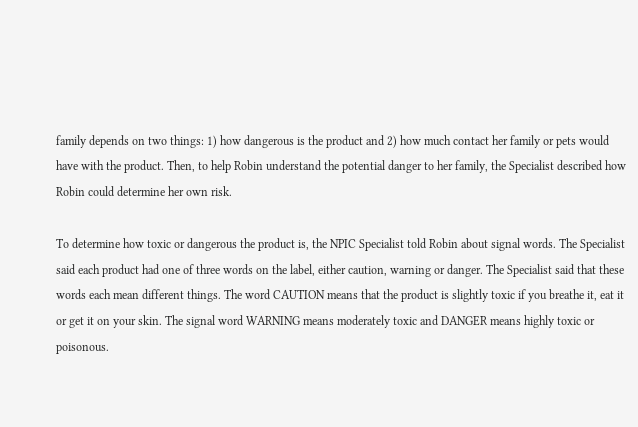family depends on two things: 1) how dangerous is the product and 2) how much contact her family or pets would have with the product. Then, to help Robin understand the potential danger to her family, the Specialist described how Robin could determine her own risk.

To determine how toxic or dangerous the product is, the NPIC Specialist told Robin about signal words. The Specialist said each product had one of three words on the label, either caution, warning or danger. The Specialist said that these words each mean different things. The word CAUTION means that the product is slightly toxic if you breathe it, eat it or get it on your skin. The signal word WARNING means moderately toxic and DANGER means highly toxic or poisonous.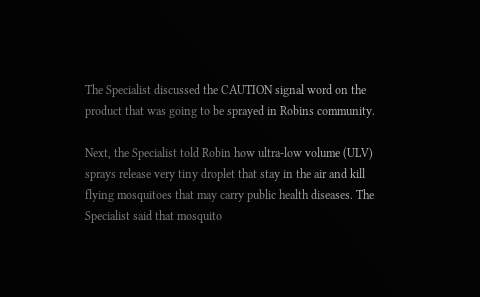The Specialist discussed the CAUTION signal word on the product that was going to be sprayed in Robins community.

Next, the Specialist told Robin how ultra-low volume (ULV) sprays release very tiny droplet that stay in the air and kill flying mosquitoes that may carry public health diseases. The Specialist said that mosquito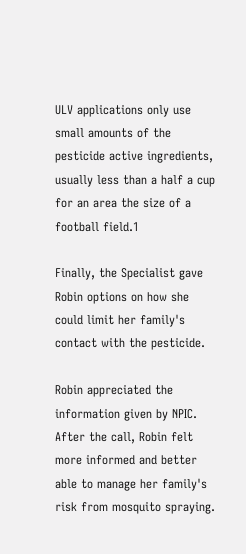ULV applications only use small amounts of the pesticide active ingredients, usually less than a half a cup for an area the size of a football field.1

Finally, the Specialist gave Robin options on how she could limit her family's contact with the pesticide.

Robin appreciated the information given by NPIC. After the call, Robin felt more informed and better able to manage her family's risk from mosquito spraying.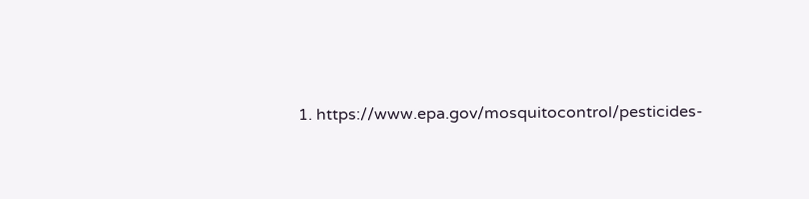1. https://www.epa.gov/mosquitocontrol/pesticides-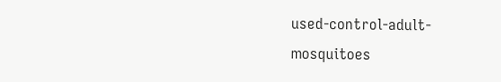used-control-adult-mosquitoes